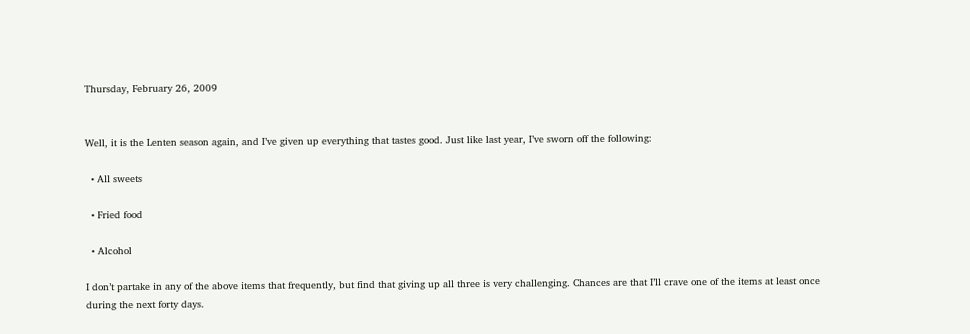Thursday, February 26, 2009


Well, it is the Lenten season again, and I’ve given up everything that tastes good. Just like last year, I’ve sworn off the following:

  • All sweets

  • Fried food

  • Alcohol

I don’t partake in any of the above items that frequently, but find that giving up all three is very challenging. Chances are that I’ll crave one of the items at least once during the next forty days.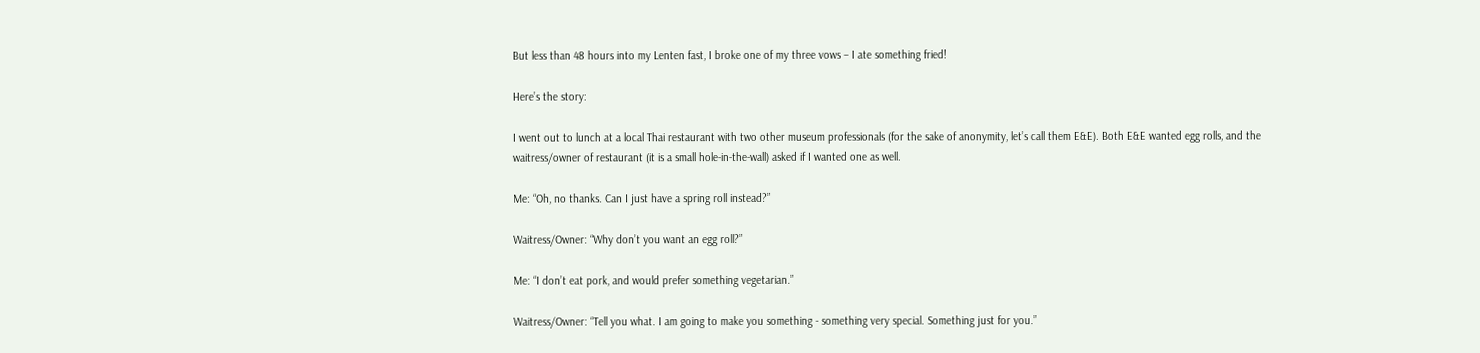But less than 48 hours into my Lenten fast, I broke one of my three vows – I ate something fried!

Here’s the story:

I went out to lunch at a local Thai restaurant with two other museum professionals (for the sake of anonymity, let’s call them E&E). Both E&E wanted egg rolls, and the waitress/owner of restaurant (it is a small hole-in-the-wall) asked if I wanted one as well.

Me: “Oh, no thanks. Can I just have a spring roll instead?”

Waitress/Owner: “Why don’t you want an egg roll?”

Me: “I don’t eat pork, and would prefer something vegetarian.”

Waitress/Owner: “Tell you what. I am going to make you something - something very special. Something just for you.”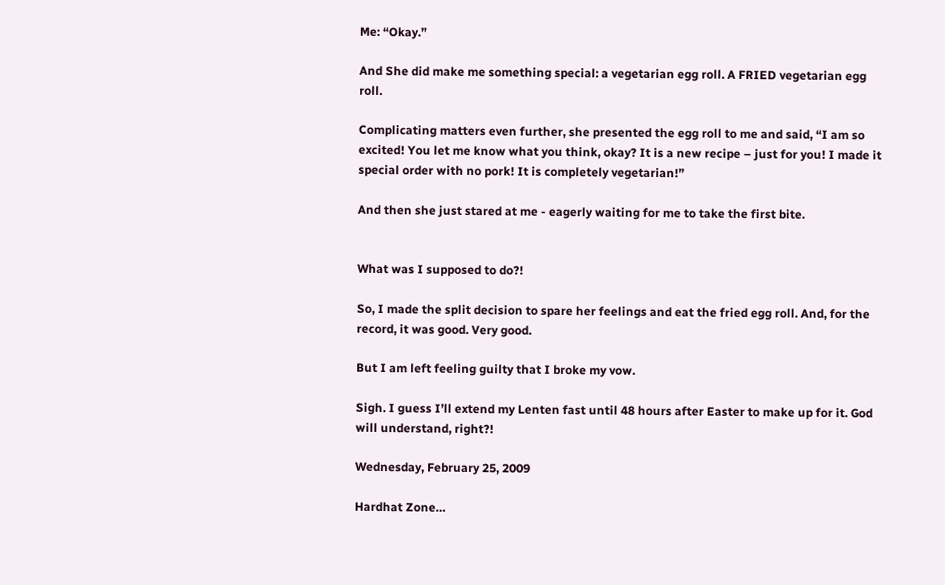Me: “Okay.”

And She did make me something special: a vegetarian egg roll. A FRIED vegetarian egg roll.

Complicating matters even further, she presented the egg roll to me and said, “I am so excited! You let me know what you think, okay? It is a new recipe – just for you! I made it special order with no pork! It is completely vegetarian!”

And then she just stared at me - eagerly waiting for me to take the first bite.


What was I supposed to do?!

So, I made the split decision to spare her feelings and eat the fried egg roll. And, for the record, it was good. Very good.

But I am left feeling guilty that I broke my vow.

Sigh. I guess I’ll extend my Lenten fast until 48 hours after Easter to make up for it. God will understand, right?!

Wednesday, February 25, 2009

Hardhat Zone…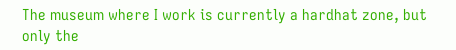The museum where I work is currently a hardhat zone, but only the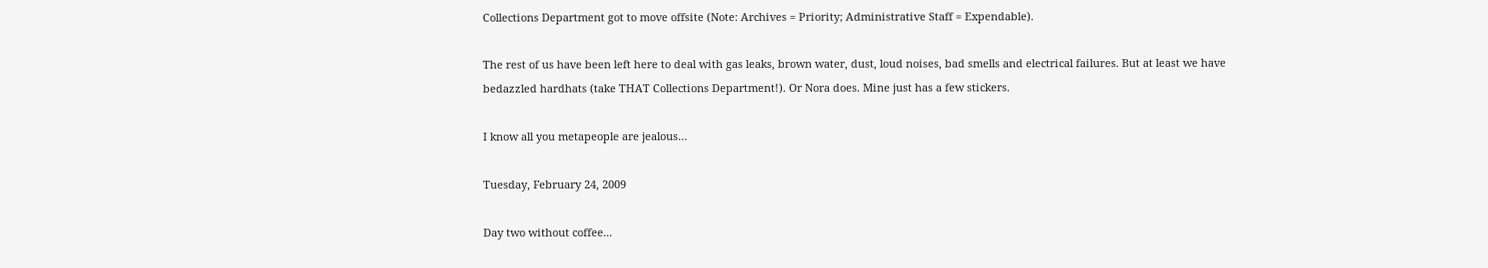Collections Department got to move offsite (Note: Archives = Priority; Administrative Staff = Expendable).

The rest of us have been left here to deal with gas leaks, brown water, dust, loud noises, bad smells and electrical failures. But at least we have bedazzled hardhats (take THAT Collections Department!). Or Nora does. Mine just has a few stickers.

I know all you metapeople are jealous…

Tuesday, February 24, 2009

Day two without coffee...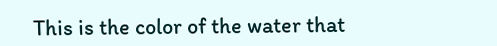This is the color of the water that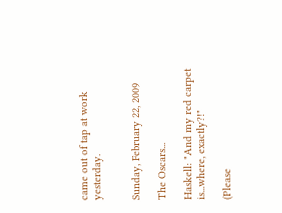came out of tap at work yesterday.


Sunday, February 22, 2009

The Oscars...

Haskell: "And my red carpet is...where, exactly?!"

(Please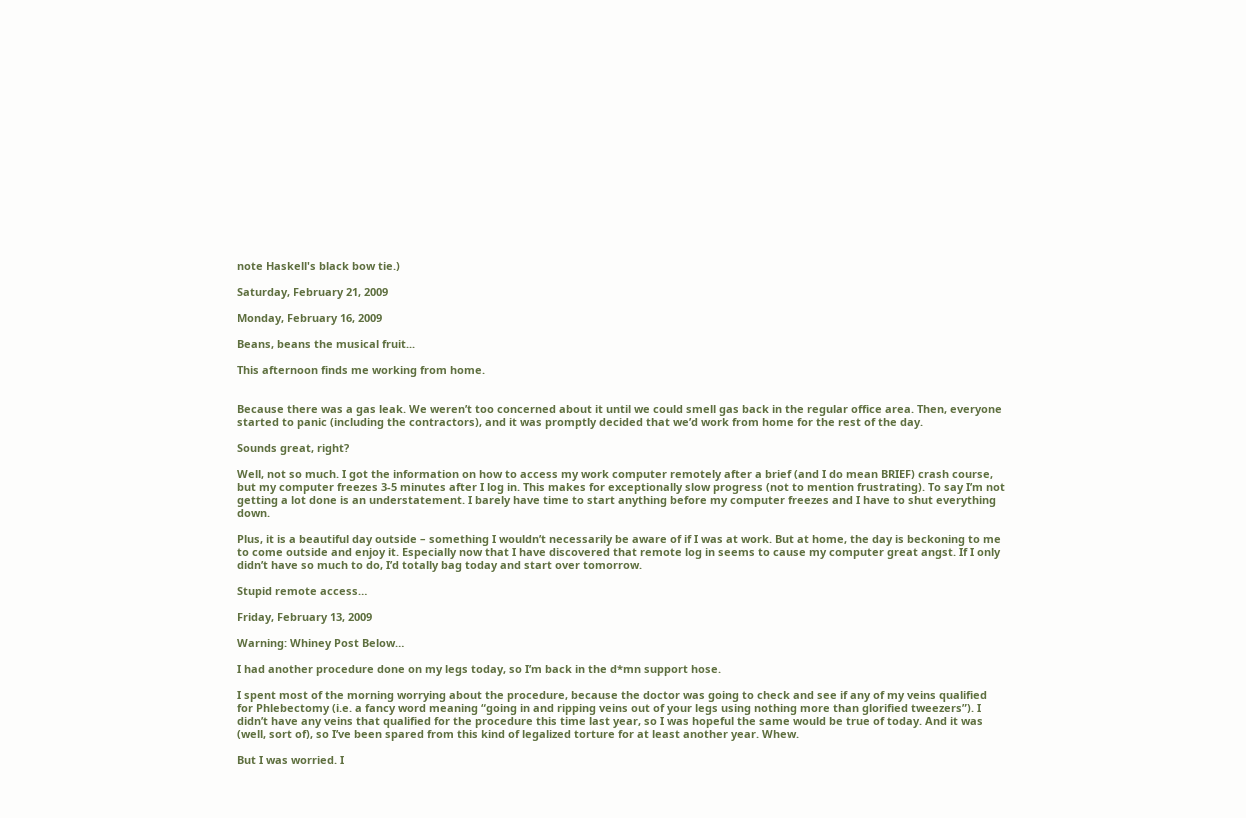note Haskell's black bow tie.)

Saturday, February 21, 2009

Monday, February 16, 2009

Beans, beans the musical fruit...

This afternoon finds me working from home.


Because there was a gas leak. We weren’t too concerned about it until we could smell gas back in the regular office area. Then, everyone started to panic (including the contractors), and it was promptly decided that we’d work from home for the rest of the day.

Sounds great, right?

Well, not so much. I got the information on how to access my work computer remotely after a brief (and I do mean BRIEF) crash course, but my computer freezes 3-5 minutes after I log in. This makes for exceptionally slow progress (not to mention frustrating). To say I’m not getting a lot done is an understatement. I barely have time to start anything before my computer freezes and I have to shut everything down.

Plus, it is a beautiful day outside – something I wouldn’t necessarily be aware of if I was at work. But at home, the day is beckoning to me to come outside and enjoy it. Especially now that I have discovered that remote log in seems to cause my computer great angst. If I only didn’t have so much to do, I’d totally bag today and start over tomorrow.

Stupid remote access…

Friday, February 13, 2009

Warning: Whiney Post Below…

I had another procedure done on my legs today, so I’m back in the d*mn support hose.

I spent most of the morning worrying about the procedure, because the doctor was going to check and see if any of my veins qualified for Phlebectomy (i.e. a fancy word meaning “going in and ripping veins out of your legs using nothing more than glorified tweezers”). I didn’t have any veins that qualified for the procedure this time last year, so I was hopeful the same would be true of today. And it was (well, sort of), so I’ve been spared from this kind of legalized torture for at least another year. Whew.

But I was worried. I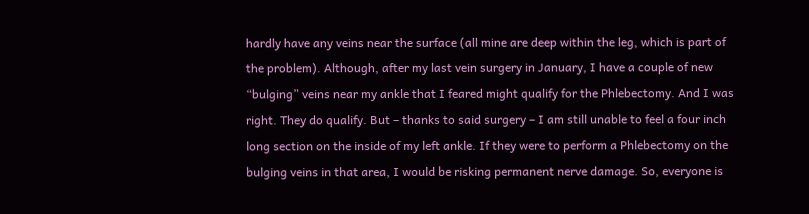hardly have any veins near the surface (all mine are deep within the leg, which is part of the problem). Although, after my last vein surgery in January, I have a couple of new “bulging” veins near my ankle that I feared might qualify for the Phlebectomy. And I was right. They do qualify. But – thanks to said surgery – I am still unable to feel a four inch long section on the inside of my left ankle. If they were to perform a Phlebectomy on the bulging veins in that area, I would be risking permanent nerve damage. So, everyone is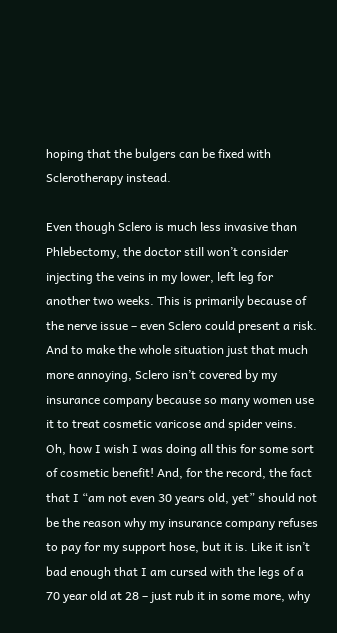hoping that the bulgers can be fixed with Sclerotherapy instead.

Even though Sclero is much less invasive than Phlebectomy, the doctor still won’t consider injecting the veins in my lower, left leg for another two weeks. This is primarily because of the nerve issue – even Sclero could present a risk. And to make the whole situation just that much more annoying, Sclero isn’t covered by my insurance company because so many women use it to treat cosmetic varicose and spider veins. Oh, how I wish I was doing all this for some sort of cosmetic benefit! And, for the record, the fact that I “am not even 30 years old, yet” should not be the reason why my insurance company refuses to pay for my support hose, but it is. Like it isn’t bad enough that I am cursed with the legs of a 70 year old at 28 – just rub it in some more, why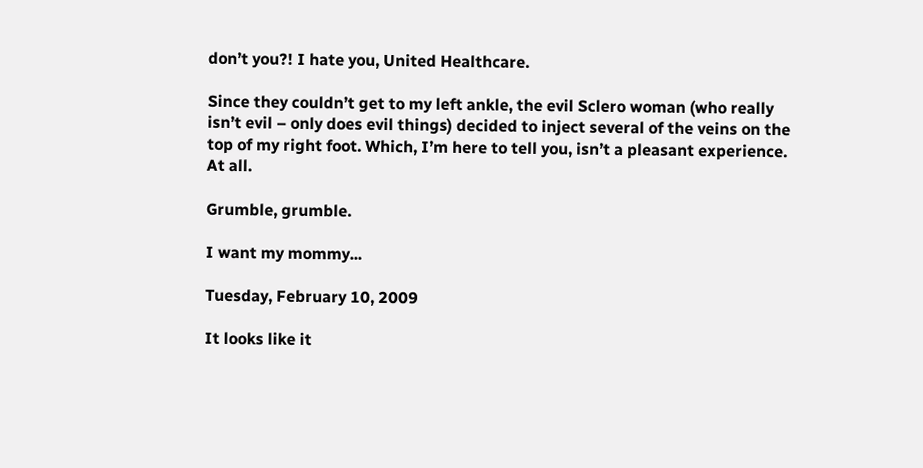don’t you?! I hate you, United Healthcare.

Since they couldn’t get to my left ankle, the evil Sclero woman (who really isn’t evil – only does evil things) decided to inject several of the veins on the top of my right foot. Which, I’m here to tell you, isn’t a pleasant experience. At all.

Grumble, grumble.

I want my mommy...

Tuesday, February 10, 2009

It looks like it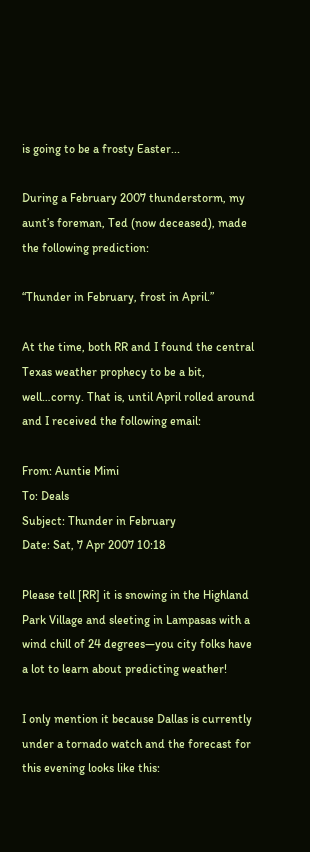is going to be a frosty Easter...

During a February 2007 thunderstorm, my aunt’s foreman, Ted (now deceased), made the following prediction:

“Thunder in February, frost in April.”

At the time, both RR and I found the central Texas weather prophecy to be a bit, well…corny. That is, until April rolled around and I received the following email:

From: Auntie Mimi
To: Deals
Subject: Thunder in February
Date: Sat, 7 Apr 2007 10:18

Please tell [RR] it is snowing in the Highland Park Village and sleeting in Lampasas with a wind chill of 24 degrees—you city folks have a lot to learn about predicting weather!

I only mention it because Dallas is currently under a tornado watch and the forecast for this evening looks like this: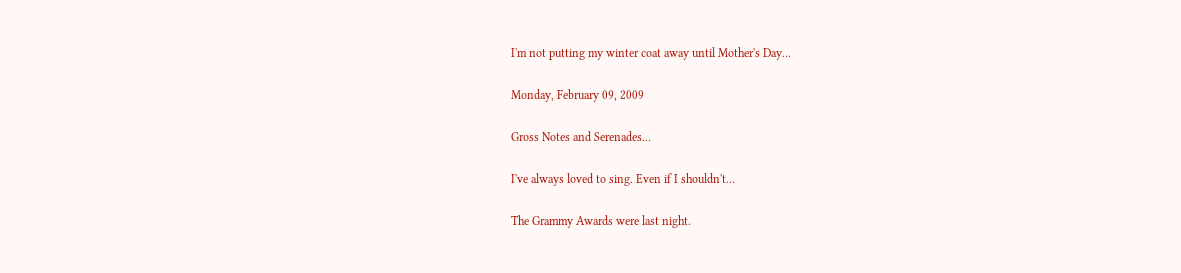I'm not putting my winter coat away until Mother's Day...

Monday, February 09, 2009

Gross Notes and Serenades...

I've always loved to sing. Even if I shouldn't...

The Grammy Awards were last night.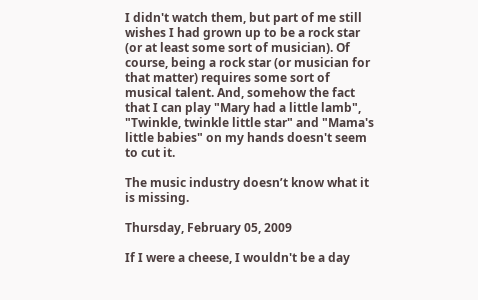I didn't watch them, but part of me still wishes I had grown up to be a rock star (or at least some sort of musician). Of course, being a rock star (or musician for that matter) requires some sort of musical talent. And, somehow the fact that I can play "Mary had a little lamb", "Twinkle, twinkle little star" and "Mama's little babies" on my hands doesn't seem to cut it.

The music industry doesn’t know what it is missing.

Thursday, February 05, 2009

If I were a cheese, I wouldn't be a day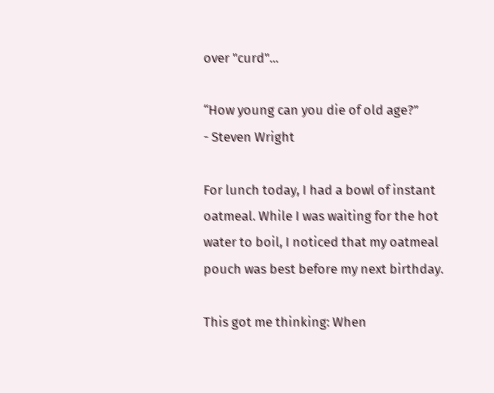over "curd"...

“How young can you die of old age?”
- Steven Wright

For lunch today, I had a bowl of instant oatmeal. While I was waiting for the hot water to boil, I noticed that my oatmeal pouch was best before my next birthday.

This got me thinking: When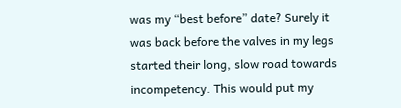was my “best before” date? Surely it was back before the valves in my legs started their long, slow road towards incompetency. This would put my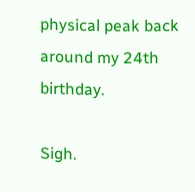physical peak back around my 24th birthday.

Sigh.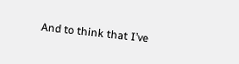And to think that I’ve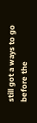still got a ways to go before the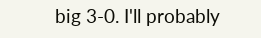big 3-0. I'll probably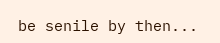be senile by then...